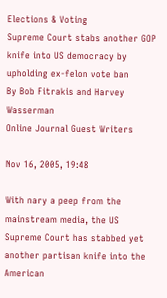Elections & Voting
Supreme Court stabs another GOP knife into US democracy by upholding ex-felon vote ban
By Bob Fitrakis and Harvey Wasserman
Online Journal Guest Writers

Nov 16, 2005, 19:48

With nary a peep from the mainstream media, the US Supreme Court has stabbed yet another partisan knife into the American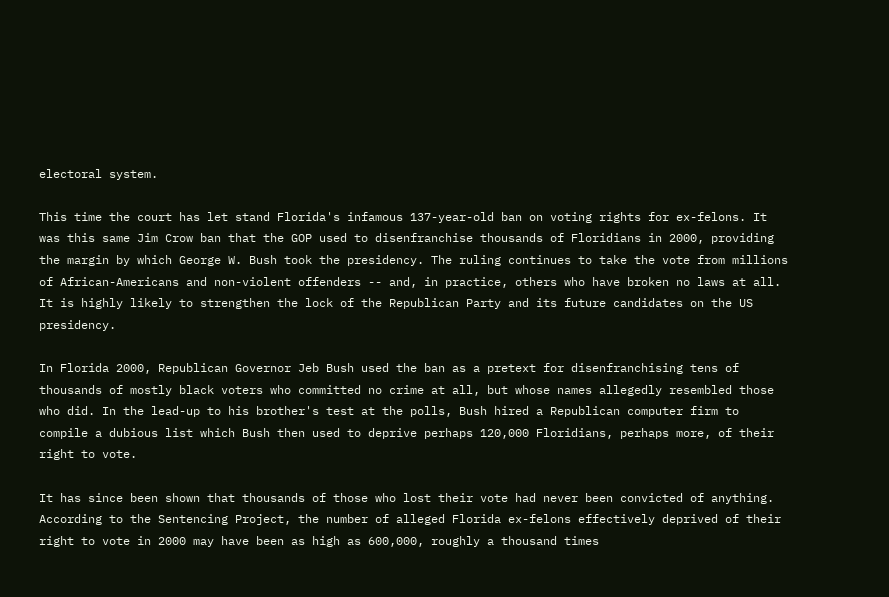electoral system.

This time the court has let stand Florida's infamous 137-year-old ban on voting rights for ex-felons. It was this same Jim Crow ban that the GOP used to disenfranchise thousands of Floridians in 2000, providing the margin by which George W. Bush took the presidency. The ruling continues to take the vote from millions of African-Americans and non-violent offenders -- and, in practice, others who have broken no laws at all. It is highly likely to strengthen the lock of the Republican Party and its future candidates on the US presidency.

In Florida 2000, Republican Governor Jeb Bush used the ban as a pretext for disenfranchising tens of thousands of mostly black voters who committed no crime at all, but whose names allegedly resembled those who did. In the lead-up to his brother's test at the polls, Bush hired a Republican computer firm to compile a dubious list which Bush then used to deprive perhaps 120,000 Floridians, perhaps more, of their right to vote.

It has since been shown that thousands of those who lost their vote had never been convicted of anything. According to the Sentencing Project, the number of alleged Florida ex-felons effectively deprived of their right to vote in 2000 may have been as high as 600,000, roughly a thousand times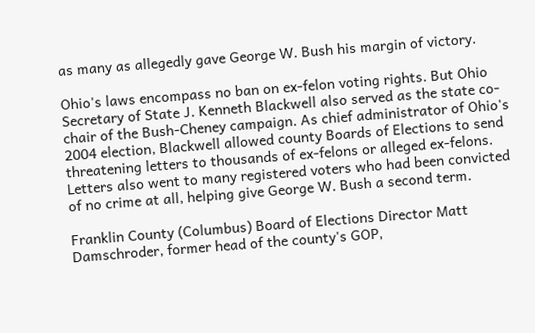as many as allegedly gave George W. Bush his margin of victory.

Ohio's laws encompass no ban on ex-felon voting rights. But Ohio Secretary of State J. Kenneth Blackwell also served as the state co-chair of the Bush-Cheney campaign. As chief administrator of Ohio's 2004 election, Blackwell allowed county Boards of Elections to send threatening letters to thousands of ex-felons or alleged ex-felons. Letters also went to many registered voters who had been convicted of no crime at all, helping give George W. Bush a second term.

Franklin County (Columbus) Board of Elections Director Matt Damschroder, former head of the county's GOP,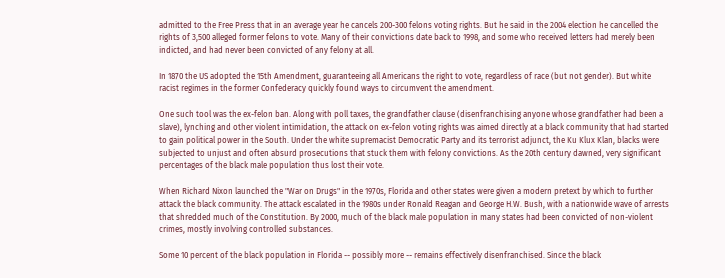admitted to the Free Press that in an average year he cancels 200-300 felons voting rights. But he said in the 2004 election he cancelled the rights of 3,500 alleged former felons to vote. Many of their convictions date back to 1998, and some who received letters had merely been indicted, and had never been convicted of any felony at all.

In 1870 the US adopted the 15th Amendment, guaranteeing all Americans the right to vote, regardless of race (but not gender). But white racist regimes in the former Confederacy quickly found ways to circumvent the amendment.

One such tool was the ex-felon ban. Along with poll taxes, the grandfather clause (disenfranchising anyone whose grandfather had been a slave), lynching and other violent intimidation, the attack on ex-felon voting rights was aimed directly at a black community that had started to gain political power in the South. Under the white supremacist Democratic Party and its terrorist adjunct, the Ku Klux Klan, blacks were subjected to unjust and often absurd prosecutions that stuck them with felony convictions. As the 20th century dawned, very significant percentages of the black male population thus lost their vote.

When Richard Nixon launched the "War on Drugs" in the 1970s, Florida and other states were given a modern pretext by which to further attack the black community. The attack escalated in the 1980s under Ronald Reagan and George H.W. Bush, with a nationwide wave of arrests that shredded much of the Constitution. By 2000, much of the black male population in many states had been convicted of non-violent crimes, mostly involving controlled substances.

Some 10 percent of the black population in Florida -- possibly more -- remains effectively disenfranchised. Since the black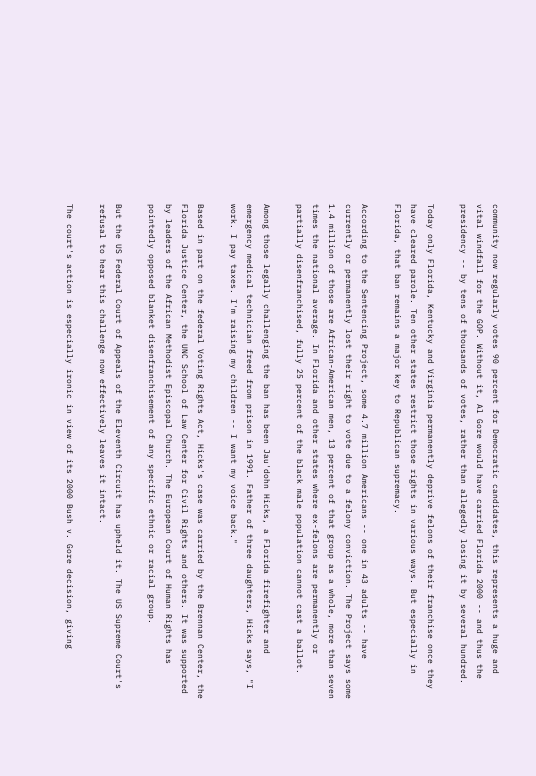community now regularly votes 90 percent for Democratic candidates, this represents a huge and vital windfall for the GOP. Without it, Al Gore would have carried Florida 2000 -- and thus the presidency -- by tens of thousands of votes, rather than allegedly losing it by several hundred.

Today only Florida, Kentucky and Virginia permanently deprive felons of their franchise once they have cleared parole. Ten other states restrict those rights in various ways. But especially in Florida, that ban remains a major key to Republican supremacy.

According to the Sentencing Project, some 4.7 million Americans -- one in 43 adults -- have currently or permanently lost their right to vote due to a felony conviction. The Project says some 1.4 million of those are African-American men, 13 percent of that group as a whole, more than seven times the national average. In Florida and other states where ex-felons are permanently or partially disenfranchised, fully 25 percent of the black male population cannot cast a ballot.

Among those legally challenging the ban has been Jau'dohn Hicks, a Florida firefighter and emergency medical technician freed from prison in 1991. Father of three daughters, Hicks says, "I work. I pay taxes. I'm raising my children -- I want my voice back."

Based in part on the federal Voting Rights Act, Hicks's case was carried by the Brennan Center, the Florida Justice Center, the UNC School of Law Center for Civil Rights and others. It was supported by leaders of the African Methodist Episcopal Church. The European Court of Human Rights has pointedly opposed blanket disenfranchisement of any specific ethnic or racial group.

But the US Federal Court of Appeals of the Eleventh Circuit has upheld it. The US Supreme Court's refusal to hear this challenge now effectively leaves it intact.

The court's action is especially ironic in view of its 2000 Bush v. Gore decision, giving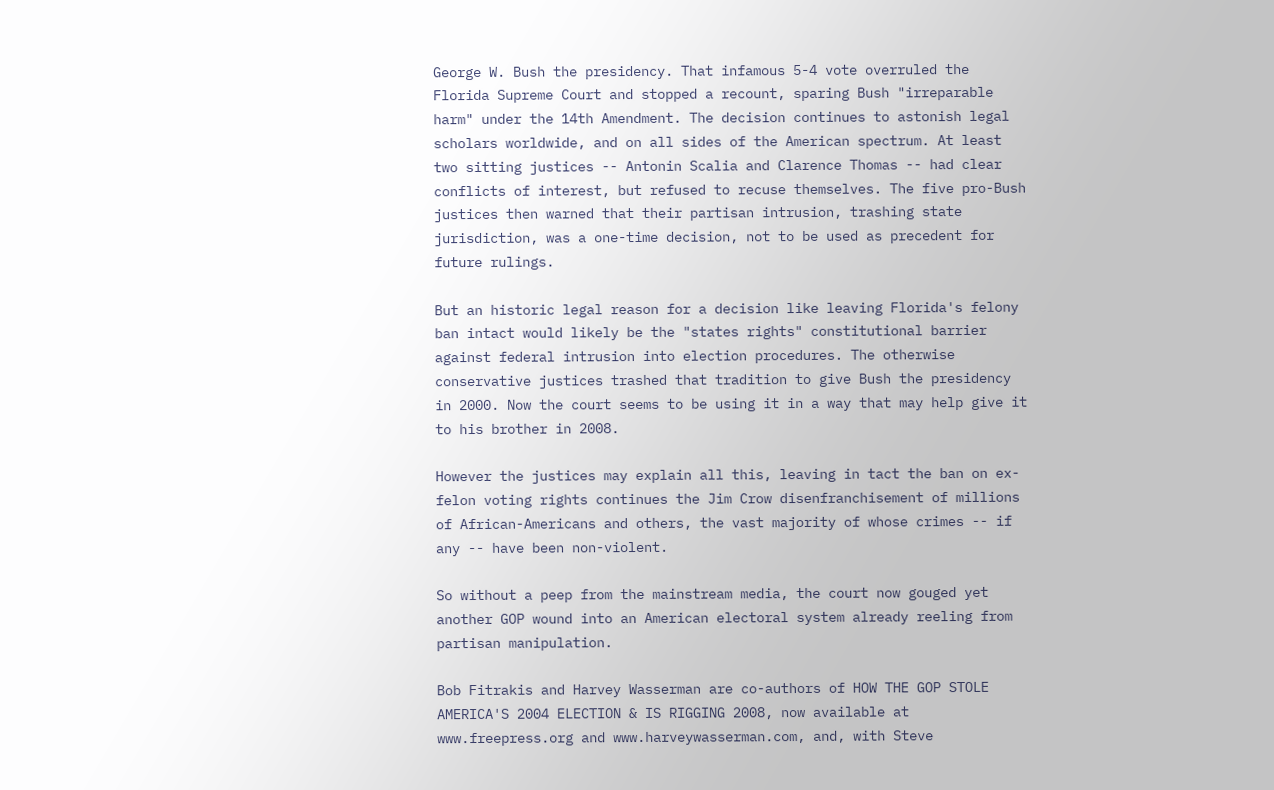George W. Bush the presidency. That infamous 5-4 vote overruled the Florida Supreme Court and stopped a recount, sparing Bush "irreparable harm" under the 14th Amendment. The decision continues to astonish legal scholars worldwide, and on all sides of the American spectrum. At least two sitting justices -- Antonin Scalia and Clarence Thomas -- had clear conflicts of interest, but refused to recuse themselves. The five pro-Bush justices then warned that their partisan intrusion, trashing state jurisdiction, was a one-time decision, not to be used as precedent for future rulings.

But an historic legal reason for a decision like leaving Florida's felony ban intact would likely be the "states rights" constitutional barrier against federal intrusion into election procedures. The otherwise conservative justices trashed that tradition to give Bush the presidency in 2000. Now the court seems to be using it in a way that may help give it to his brother in 2008.

However the justices may explain all this, leaving in tact the ban on ex-felon voting rights continues the Jim Crow disenfranchisement of millions of African-Americans and others, the vast majority of whose crimes -- if any -- have been non-violent.

So without a peep from the mainstream media, the court now gouged yet another GOP wound into an American electoral system already reeling from partisan manipulation.

Bob Fitrakis and Harvey Wasserman are co-authors of HOW THE GOP STOLE AMERICA'S 2004 ELECTION & IS RIGGING 2008, now available at www.freepress.org and www.harveywasserman.com, and, with Steve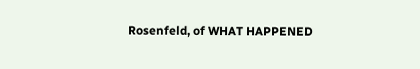Rosenfeld, of WHAT HAPPENED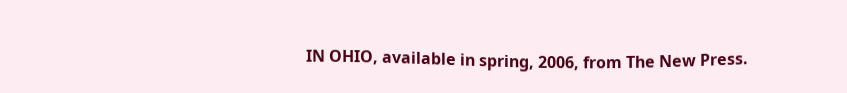IN OHIO, available in spring, 2006, from The New Press.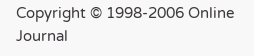Copyright © 1998-2006 Online Journal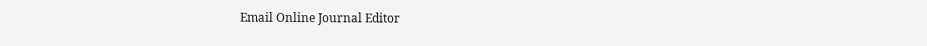Email Online Journal Editor